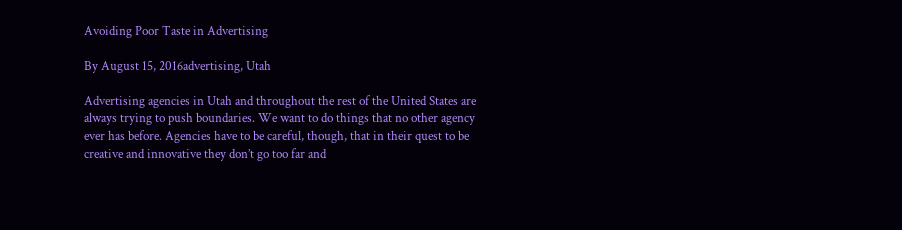Avoiding Poor Taste in Advertising

By August 15, 2016advertising, Utah

Advertising agencies in Utah and throughout the rest of the United States are always trying to push boundaries. We want to do things that no other agency ever has before. Agencies have to be careful, though, that in their quest to be creative and innovative they don’t go too far and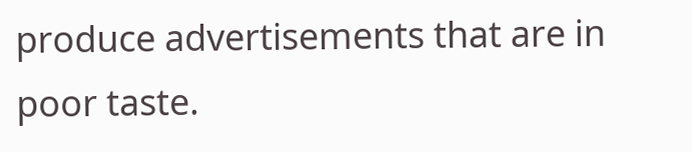produce advertisements that are in poor taste.